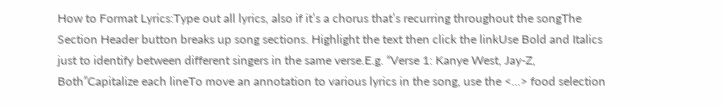How to Format Lyrics:Type out all lyrics, also if it’s a chorus that’s recurring throughout the songThe Section Header button breaks up song sections. Highlight the text then click the linkUse Bold and Italics just to identify between different singers in the same verse.E.g. “Verse 1: Kanye West, Jay-Z, Both”Capitalize each lineTo move an annotation to various lyrics in the song, use the <...> food selection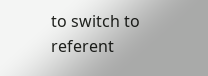to switch to referent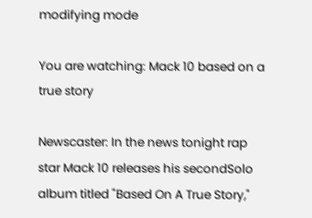modifying mode

You are watching: Mack 10 based on a true story

Newscaster: In the news tonight rap star Mack 10 releases his secondSolo album titled "Based On A True Story,"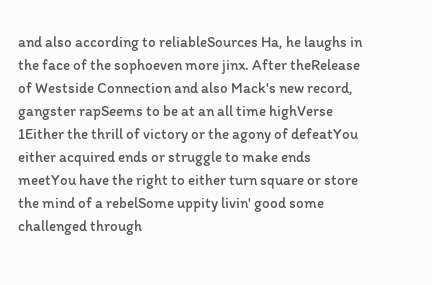and also according to reliableSources Ha, he laughs in the face of the sophoeven more jinx. After theRelease of Westside Connection and also Mack's new record, gangster rapSeems to be at an all time highVerse 1Either the thrill of victory or the agony of defeatYou either acquired ends or struggle to make ends meetYou have the right to either turn square or store the mind of a rebelSome uppity livin' good some challenged through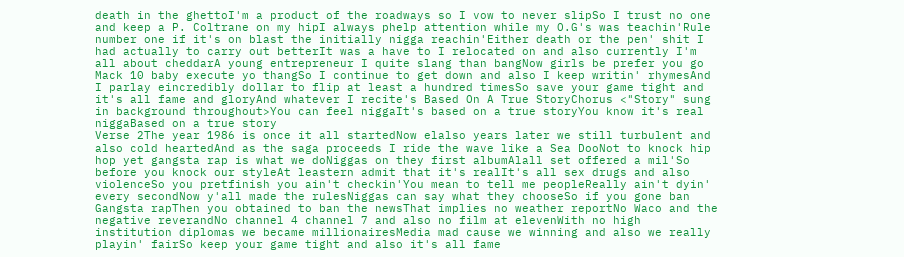death in the ghettoI'm a product of the roadways so I vow to never slipSo I trust no one and keep a P. Coltrane on my hipI always phelp attention while my O.G's was teachin'Rule number one if it's on blast the initially nigga reachin'Either death or the pen' shit I had actually to carry out betterIt was a have to I relocated on and also currently I'm all about cheddarA young entrepreneur I quite slang than bangNow girls be prefer you go Mack 10 baby execute yo thangSo I continue to get down and also I keep writin' rhymesAnd I parlay eincredibly dollar to flip at least a hundred timesSo save your game tight and it's all fame and gloryAnd whatever I recite's Based On A True StoryChorus <"Story" sung in background throughout>You can feel niggaIt's based on a true storyYou know it's real niggaBased on a true story
Verse 2The year 1986 is once it all startedNow elalso years later we still turbulent and also cold heartedAnd as the saga proceeds I ride the wave like a Sea DooNot to knock hip hop yet gangsta rap is what we doNiggas on they first albumAlall set offered a mil'So before you knock our styleAt leastern admit that it's realIt's all sex drugs and also violenceSo you pretfinish you ain't checkin'You mean to tell me peopleReally ain't dyin' every secondNow y'all made the rulesNiggas can say what they chooseSo if you gone ban Gangsta rapThen you obtained to ban the newsThat implies no weather reportNo Waco and the negative reverandNo channel 4 channel 7 and also no film at elevenWith no high institution diplomas we became millionairesMedia mad cause we winning and also we really playin' fairSo keep your game tight and also it's all fame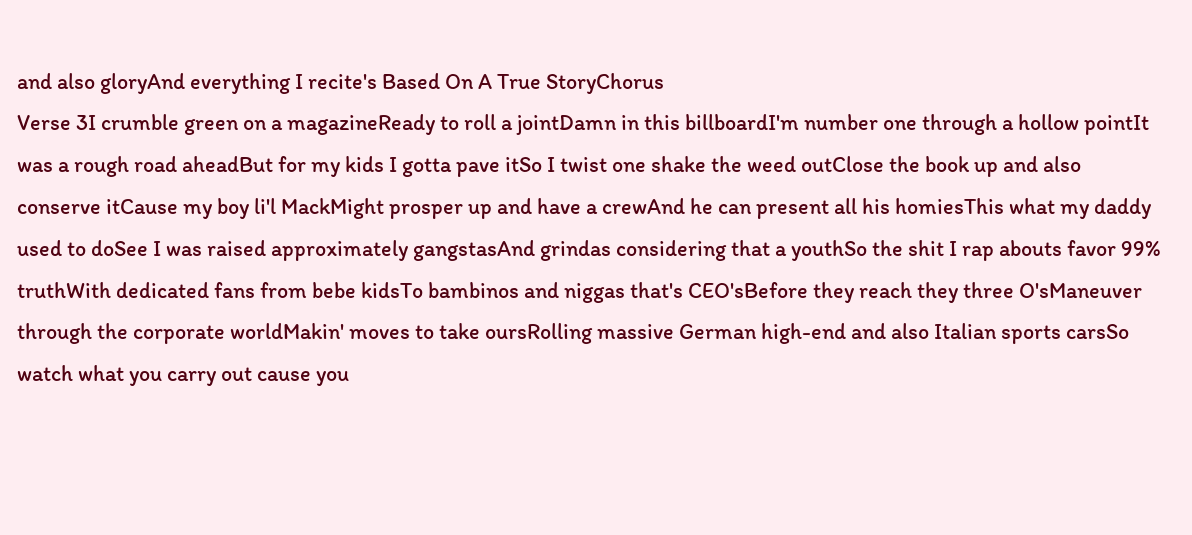and also gloryAnd everything I recite's Based On A True StoryChorus
Verse 3I crumble green on a magazineReady to roll a jointDamn in this billboardI'm number one through a hollow pointIt was a rough road aheadBut for my kids I gotta pave itSo I twist one shake the weed outClose the book up and also conserve itCause my boy li'l MackMight prosper up and have a crewAnd he can present all his homiesThis what my daddy used to doSee I was raised approximately gangstasAnd grindas considering that a youthSo the shit I rap abouts favor 99% truthWith dedicated fans from bebe kidsTo bambinos and niggas that's CEO'sBefore they reach they three O'sManeuver through the corporate worldMakin' moves to take oursRolling massive German high-end and also Italian sports carsSo watch what you carry out cause you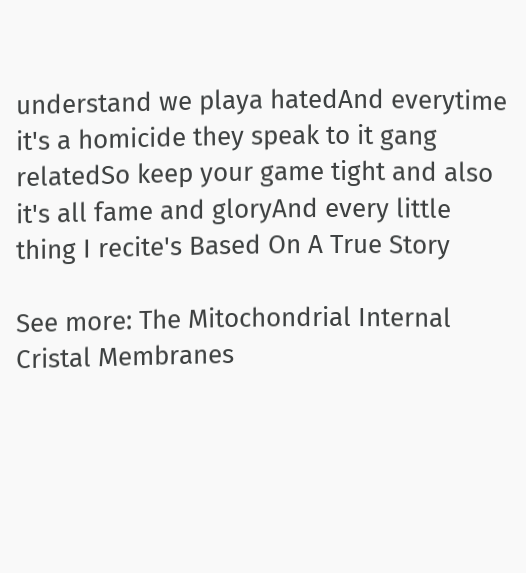understand we playa hatedAnd everytime it's a homicide they speak to it gang relatedSo keep your game tight and also it's all fame and gloryAnd every little thing I recite's Based On A True Story

See more: The Mitochondrial Internal Cristal Membranes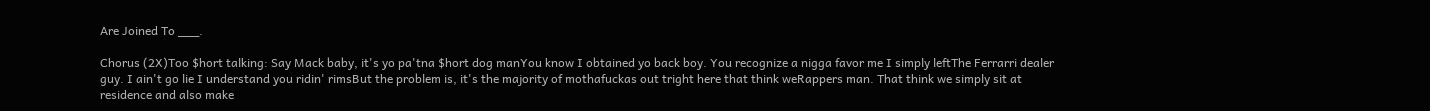Are Joined To ___.

Chorus (2X)Too $hort talking: Say Mack baby, it's yo pa'tna $hort dog manYou know I obtained yo back boy. You recognize a nigga favor me I simply leftThe Ferrarri dealer guy. I ain't go lie I understand you ridin' rimsBut the problem is, it's the majority of mothafuckas out tright here that think weRappers man. That think we simply sit at residence and also make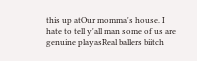this up atOur momma's house. I hate to tell y'all man some of us are genuine playasReal ballers biitch